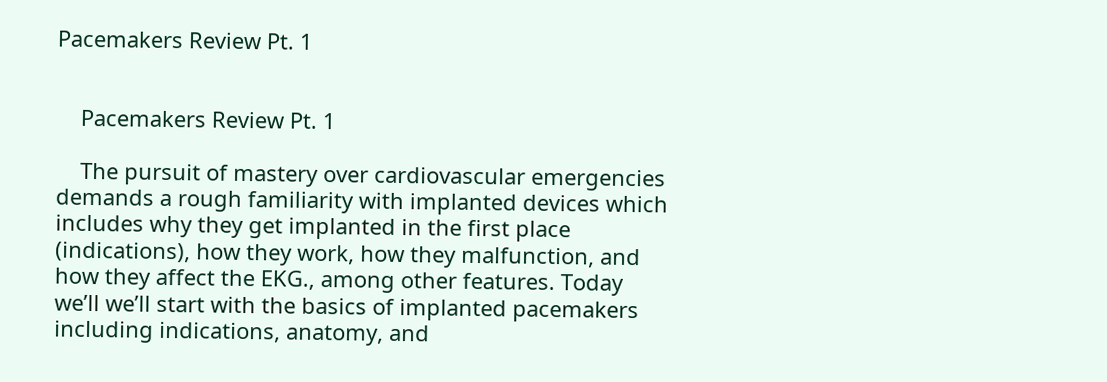Pacemakers Review Pt. 1


    Pacemakers Review Pt. 1

    The pursuit of mastery over cardiovascular emergencies demands a rough familiarity with implanted devices which includes why they get implanted in the first place (indications), how they work, how they malfunction, and how they affect the EKG., among other features. Today we’ll we’ll start with the basics of implanted pacemakers including indications, anatomy, and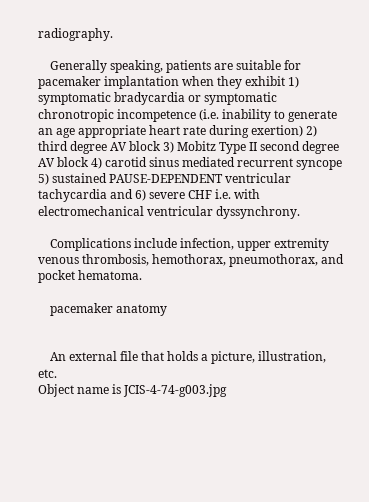radiography.

    Generally speaking, patients are suitable for pacemaker implantation when they exhibit 1) symptomatic bradycardia or symptomatic chronotropic incompetence (i.e. inability to generate an age appropriate heart rate during exertion) 2) third degree AV block 3) Mobitz Type II second degree AV block 4) carotid sinus mediated recurrent syncope 5) sustained PAUSE-DEPENDENT ventricular tachycardia and 6) severe CHF i.e. with electromechanical ventricular dyssynchrony.

    Complications include infection, upper extremity venous thrombosis, hemothorax, pneumothorax, and pocket hematoma.

    pacemaker anatomy


    An external file that holds a picture, illustration, etc.
Object name is JCIS-4-74-g003.jpg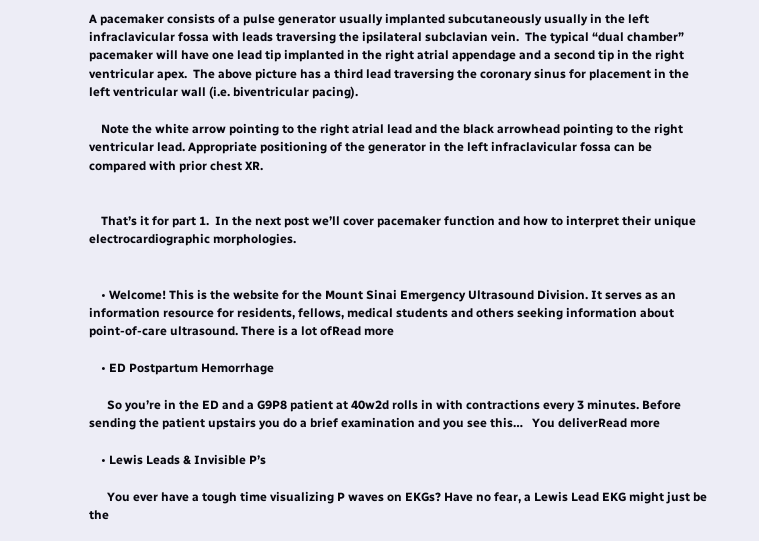A pacemaker consists of a pulse generator usually implanted subcutaneously usually in the left infraclavicular fossa with leads traversing the ipsilateral subclavian vein.  The typical “dual chamber” pacemaker will have one lead tip implanted in the right atrial appendage and a second tip in the right ventricular apex.  The above picture has a third lead traversing the coronary sinus for placement in the left ventricular wall (i.e. biventricular pacing).

    Note the white arrow pointing to the right atrial lead and the black arrowhead pointing to the right ventricular lead. Appropriate positioning of the generator in the left infraclavicular fossa can be compared with prior chest XR.


    That’s it for part 1.  In the next post we’ll cover pacemaker function and how to interpret their unique electrocardiographic morphologies.


    • Welcome! This is the website for the Mount Sinai Emergency Ultrasound Division. It serves as an information resource for residents, fellows, medical students and others seeking information about point-of-care ultrasound. There is a lot ofRead more

    • ED Postpartum Hemorrhage

      So you’re in the ED and a G9P8 patient at 40w2d rolls in with contractions every 3 minutes. Before sending the patient upstairs you do a brief examination and you see this…   You deliverRead more

    • Lewis Leads & Invisible P’s

      You ever have a tough time visualizing P waves on EKGs? Have no fear, a Lewis Lead EKG might just be the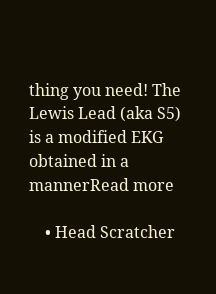thing you need! The Lewis Lead (aka S5) is a modified EKG obtained in a mannerRead more

    • Head Scratcher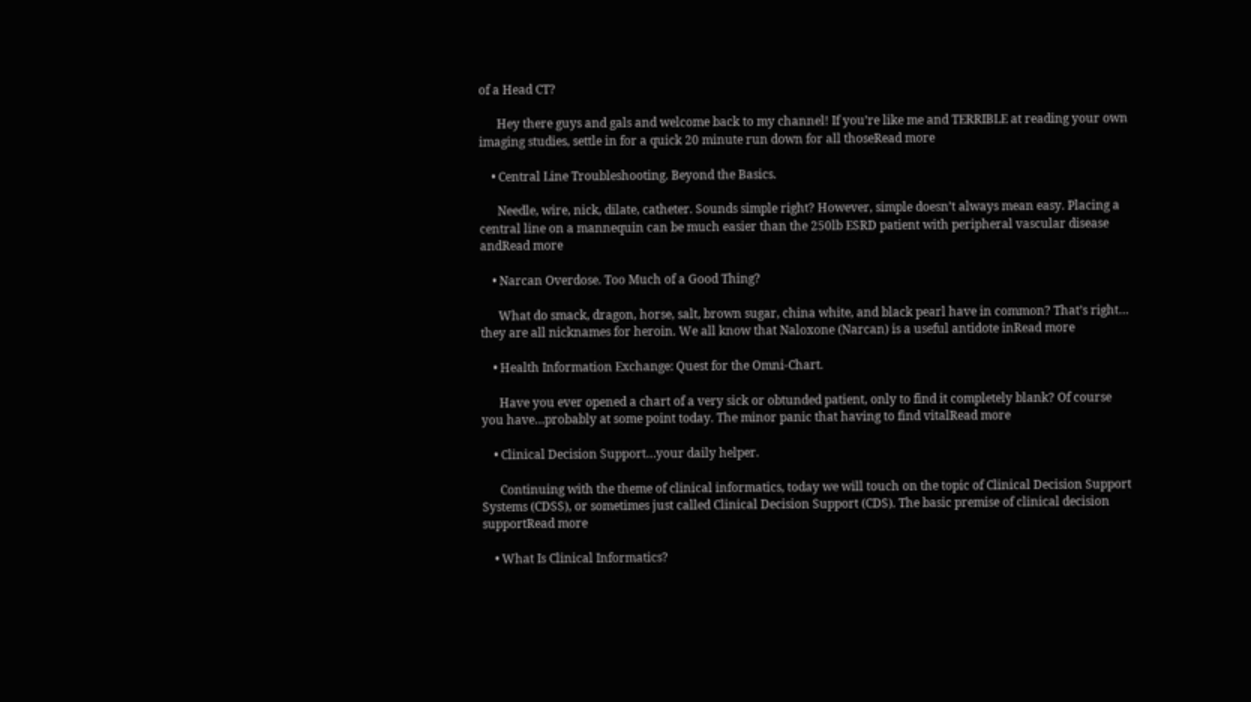of a Head CT?

      Hey there guys and gals and welcome back to my channel! If you’re like me and TERRIBLE at reading your own imaging studies, settle in for a quick 20 minute run down for all thoseRead more

    • Central Line Troubleshooting. Beyond the Basics.

      Needle, wire, nick, dilate, catheter. Sounds simple right? However, simple doesn’t always mean easy. Placing a central line on a mannequin can be much easier than the 250lb ESRD patient with peripheral vascular disease andRead more

    • Narcan Overdose. Too Much of a Good Thing?

      What do smack, dragon, horse, salt, brown sugar, china white, and black pearl have in common? That’s right… they are all nicknames for heroin. We all know that Naloxone (Narcan) is a useful antidote inRead more

    • Health Information Exchange: Quest for the Omni-Chart.

      Have you ever opened a chart of a very sick or obtunded patient, only to find it completely blank? Of course you have…probably at some point today. The minor panic that having to find vitalRead more

    • Clinical Decision Support…your daily helper.

      Continuing with the theme of clinical informatics, today we will touch on the topic of Clinical Decision Support Systems (CDSS), or sometimes just called Clinical Decision Support (CDS). The basic premise of clinical decision supportRead more

    • What Is Clinical Informatics?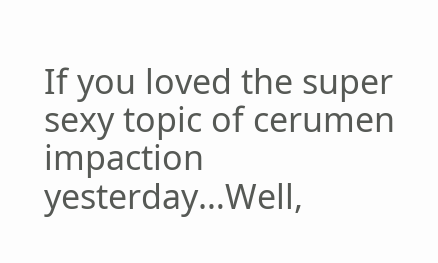If you loved the super sexy topic of cerumen impaction yesterday…Well,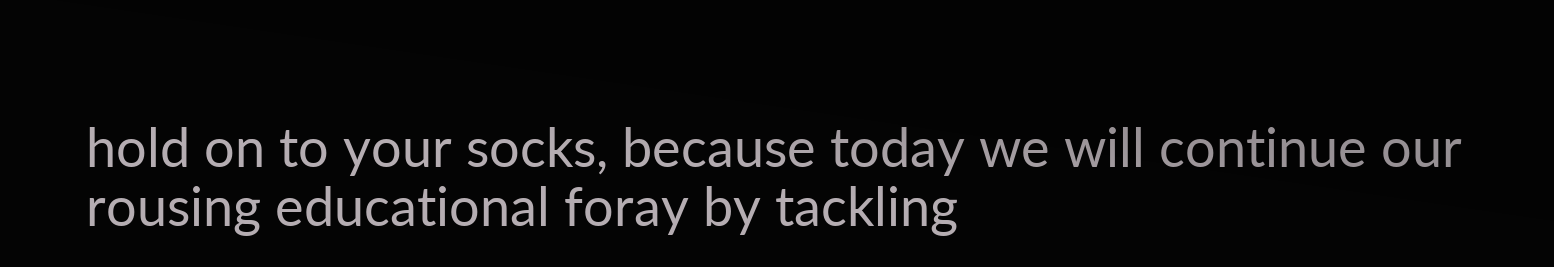hold on to your socks, because today we will continue our rousing educational foray by tackling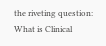the riveting question: What is Clinical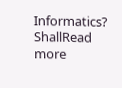Informatics? ShallRead more